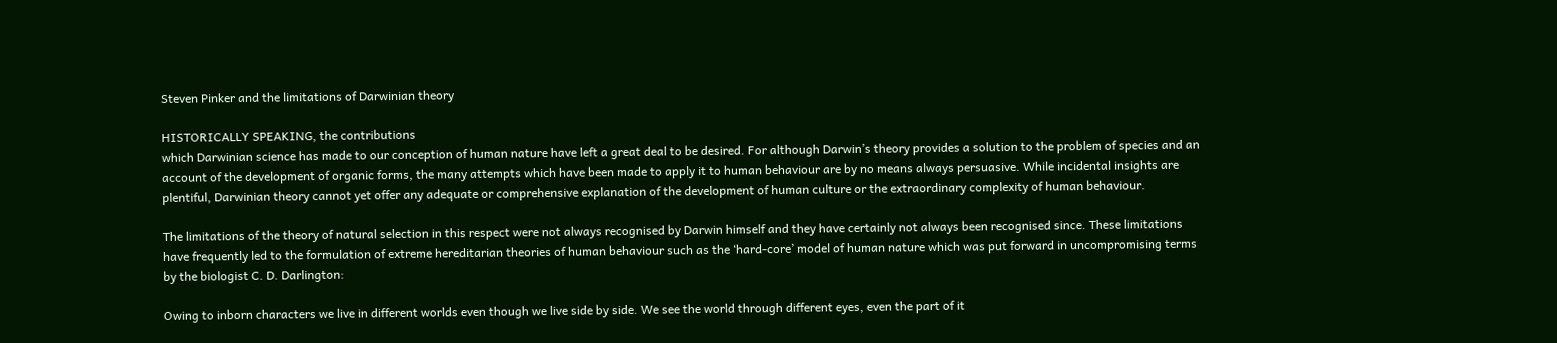Steven Pinker and the limitations of Darwinian theory

HISTORICALLY SPEAKING, the contributions
which Darwinian science has made to our conception of human nature have left a great deal to be desired. For although Darwin’s theory provides a solution to the problem of species and an account of the development of organic forms, the many attempts which have been made to apply it to human behaviour are by no means always persuasive. While incidental insights are plentiful, Darwinian theory cannot yet offer any adequate or comprehensive explanation of the development of human culture or the extraordinary complexity of human behaviour.

The limitations of the theory of natural selection in this respect were not always recognised by Darwin himself and they have certainly not always been recognised since. These limitations have frequently led to the formulation of extreme hereditarian theories of human behaviour such as the ‘hard-core’ model of human nature which was put forward in uncompromising terms by the biologist C. D. Darlington:

Owing to inborn characters we live in different worlds even though we live side by side. We see the world through different eyes, even the part of it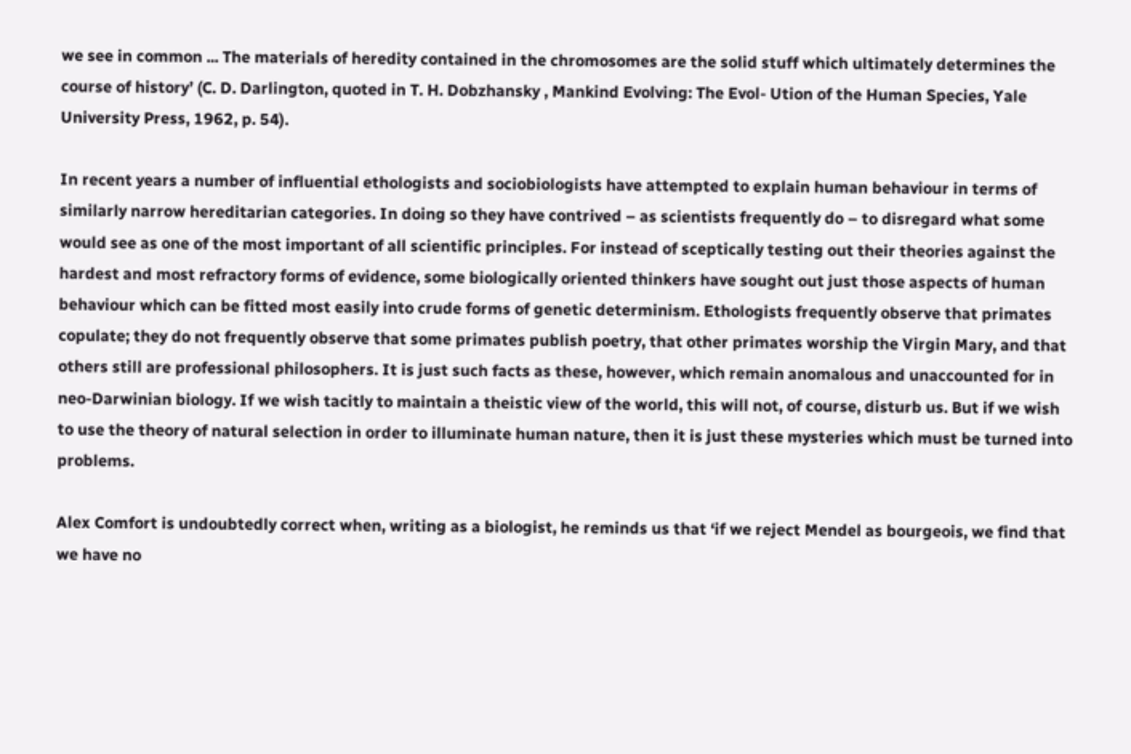we see in common ... The materials of heredity contained in the chromosomes are the solid stuff which ultimately determines the course of history’ (C. D. Darlington, quoted in T. H. Dobzhansky , Mankind Evolving: The Evol- Ution of the Human Species, Yale University Press, 1962, p. 54).

In recent years a number of influential ethologists and sociobiologists have attempted to explain human behaviour in terms of similarly narrow hereditarian categories. In doing so they have contrived – as scientists frequently do – to disregard what some would see as one of the most important of all scientific principles. For instead of sceptically testing out their theories against the hardest and most refractory forms of evidence, some biologically oriented thinkers have sought out just those aspects of human behaviour which can be fitted most easily into crude forms of genetic determinism. Ethologists frequently observe that primates copulate; they do not frequently observe that some primates publish poetry, that other primates worship the Virgin Mary, and that others still are professional philosophers. It is just such facts as these, however, which remain anomalous and unaccounted for in neo-Darwinian biology. If we wish tacitly to maintain a theistic view of the world, this will not, of course, disturb us. But if we wish to use the theory of natural selection in order to illuminate human nature, then it is just these mysteries which must be turned into problems.

Alex Comfort is undoubtedly correct when, writing as a biologist, he reminds us that ‘if we reject Mendel as bourgeois, we find that we have no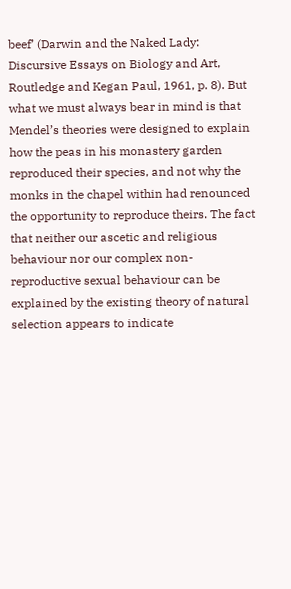beef’ (Darwin and the Naked Lady: Discursive Essays on Biology and Art, Routledge and Kegan Paul, 1961, p. 8). But what we must always bear in mind is that Mendel’s theories were designed to explain how the peas in his monastery garden reproduced their species, and not why the monks in the chapel within had renounced the opportunity to reproduce theirs. The fact that neither our ascetic and religious behaviour nor our complex non-reproductive sexual behaviour can be explained by the existing theory of natural selection appears to indicate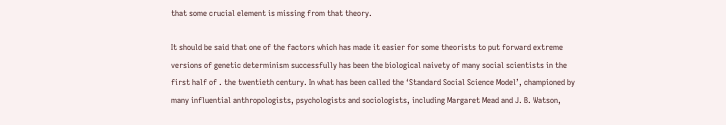that some crucial element is missing from that theory.

It should be said that one of the factors which has made it easier for some theorists to put forward extreme versions of genetic determinism successfully has been the biological naivety of many social scientists in the first half of . the twentieth century. In what has been called the ‘Standard Social Science Model’, championed by many influential anthropologists, psychologists and sociologists, including Margaret Mead and J. B. Watson,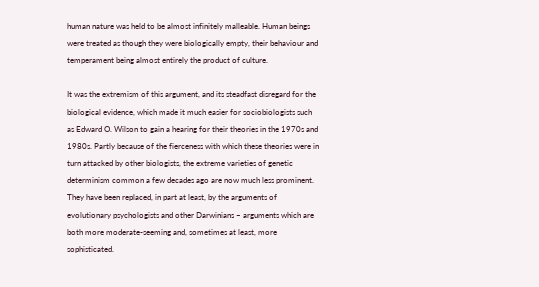human nature was held to be almost infinitely malleable. Human beings were treated as though they were biologically empty, their behaviour and temperament being almost entirely the product of culture.

It was the extremism of this argument, and its steadfast disregard for the biological evidence, which made it much easier for sociobiologists such as Edward O. Wilson to gain a hearing for their theories in the 1970s and 1980s. Partly because of the fierceness with which these theories were in turn attacked by other biologists, the extreme varieties of genetic determinism common a few decades ago are now much less prominent. They have been replaced, in part at least, by the arguments of evolutionary psychologists and other Darwinians – arguments which are both more moderate-seeming and, sometimes at least, more sophisticated.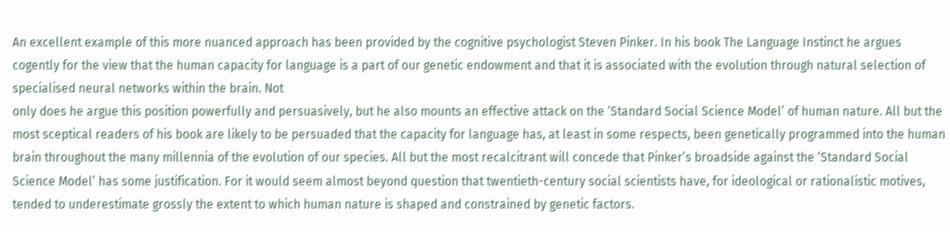An excellent example of this more nuanced approach has been provided by the cognitive psychologist Steven Pinker. In his book The Language Instinct he argues cogently for the view that the human capacity for language is a part of our genetic endowment and that it is associated with the evolution through natural selection of specialised neural networks within the brain. Not
only does he argue this position powerfully and persuasively, but he also mounts an effective attack on the ‘Standard Social Science Model’ of human nature. All but the most sceptical readers of his book are likely to be persuaded that the capacity for language has, at least in some respects, been genetically programmed into the human brain throughout the many millennia of the evolution of our species. All but the most recalcitrant will concede that Pinker’s broadside against the ‘Standard Social Science Model’ has some justification. For it would seem almost beyond question that twentieth-century social scientists have, for ideological or rationalistic motives, tended to underestimate grossly the extent to which human nature is shaped and constrained by genetic factors.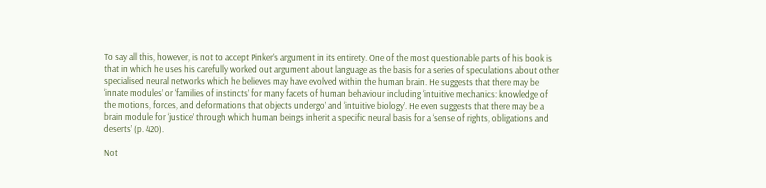To say all this, however, is not to accept Pinker’s argument in its entirety. One of the most questionable parts of his book is that in which he uses his carefully worked out argument about language as the basis for a series of speculations about other specialised neural networks which he believes may have evolved within the human brain. He suggests that there may be ‘innate modules’ or ‘families of instincts’ for many facets of human behaviour including ‘intuitive mechanics: knowledge of the motions, forces, and deformations that objects undergo’ and ‘intuitive biology’. He even suggests that there may be a brain module for ‘justice’ through which human beings inherit a specific neural basis for a ‘sense of rights, obligations and deserts’ (p. 420).

Not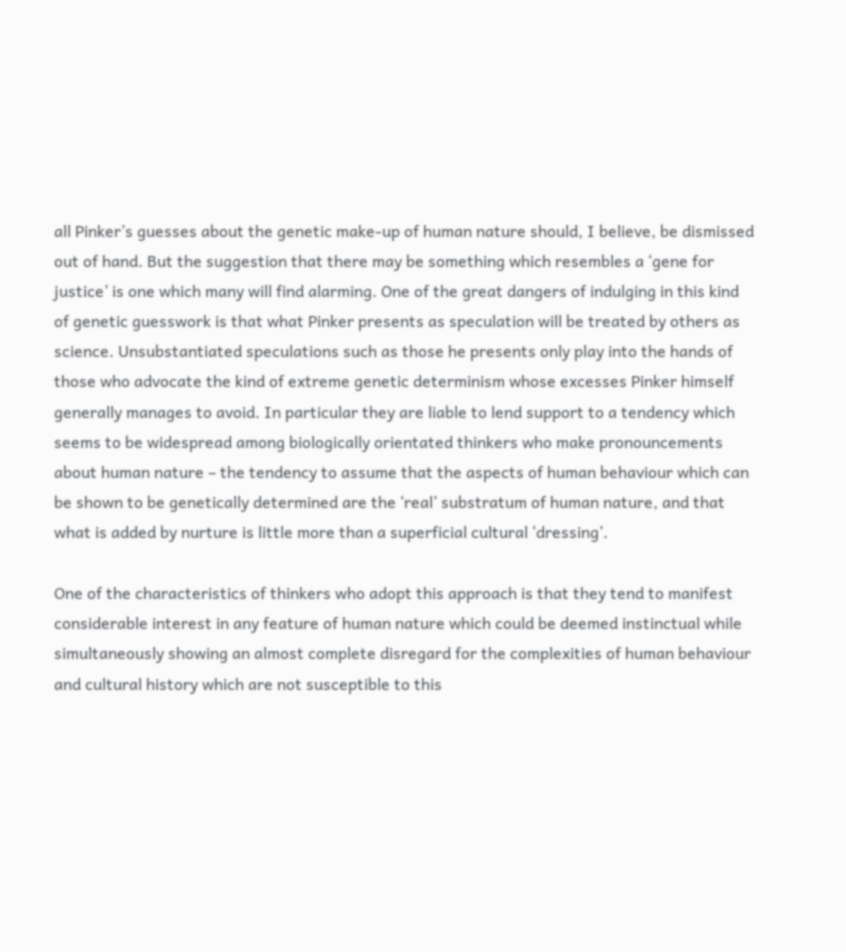all Pinker’s guesses about the genetic make-up of human nature should, I believe, be dismissed out of hand. But the suggestion that there may be something which resembles a ‘gene for justice’ is one which many will find alarming. One of the great dangers of indulging in this kind of genetic guesswork is that what Pinker presents as speculation will be treated by others as science. Unsubstantiated speculations such as those he presents only play into the hands of those who advocate the kind of extreme genetic determinism whose excesses Pinker himself generally manages to avoid. In particular they are liable to lend support to a tendency which seems to be widespread among biologically orientated thinkers who make pronouncements about human nature – the tendency to assume that the aspects of human behaviour which can be shown to be genetically determined are the ‘real’ substratum of human nature, and that what is added by nurture is little more than a superficial cultural ‘dressing’.

One of the characteristics of thinkers who adopt this approach is that they tend to manifest considerable interest in any feature of human nature which could be deemed instinctual while simultaneously showing an almost complete disregard for the complexities of human behaviour and cultural history which are not susceptible to this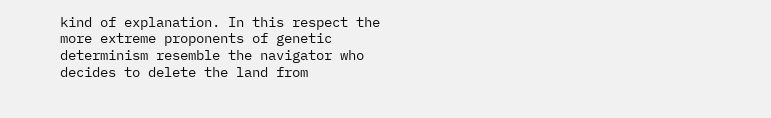kind of explanation. In this respect the more extreme proponents of genetic determinism resemble the navigator who decides to delete the land from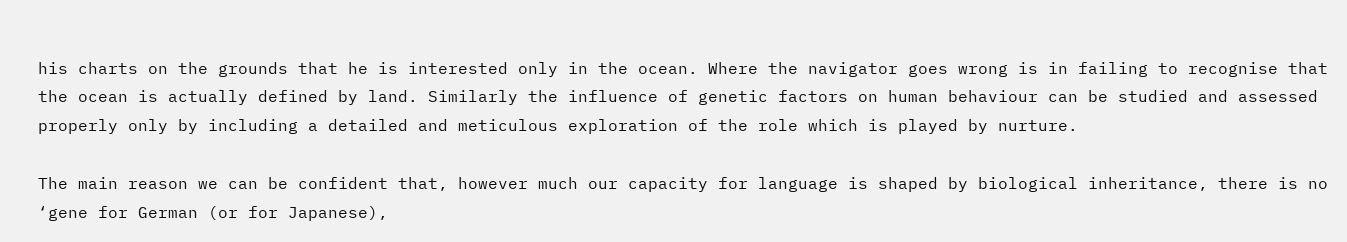his charts on the grounds that he is interested only in the ocean. Where the navigator goes wrong is in failing to recognise that the ocean is actually defined by land. Similarly the influence of genetic factors on human behaviour can be studied and assessed properly only by including a detailed and meticulous exploration of the role which is played by nurture.

The main reason we can be confident that, however much our capacity for language is shaped by biological inheritance, there is no ‘gene for German (or for Japanese),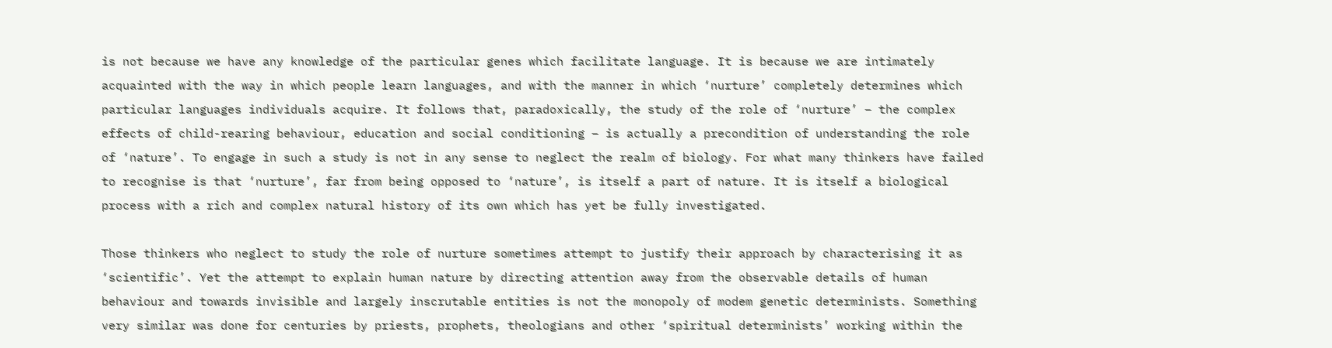is not because we have any knowledge of the particular genes which facilitate language. It is because we are intimately acquainted with the way in which people learn languages, and with the manner in which ‘nurture’ completely determines which particular languages individuals acquire. It follows that, paradoxically, the study of the role of ‘nurture’ – the complex effects of child-rearing behaviour, education and social conditioning – is actually a precondition of understanding the role of ‘nature’. To engage in such a study is not in any sense to neglect the realm of biology. For what many thinkers have failed to recognise is that ‘nurture’, far from being opposed to ‘nature’, is itself a part of nature. It is itself a biological process with a rich and complex natural history of its own which has yet be fully investigated.

Those thinkers who neglect to study the role of nurture sometimes attempt to justify their approach by characterising it as ‘scientific’. Yet the attempt to explain human nature by directing attention away from the observable details of human behaviour and towards invisible and largely inscrutable entities is not the monopoly of modem genetic determinists. Something very similar was done for centuries by priests, prophets, theologians and other ‘spiritual determinists’ working within the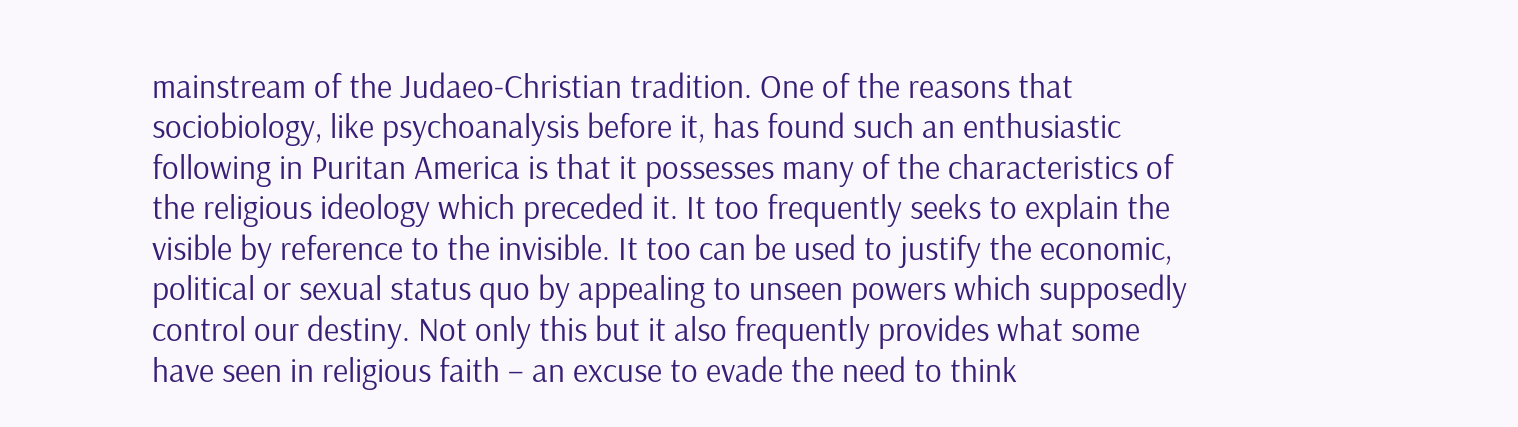mainstream of the Judaeo-Christian tradition. One of the reasons that sociobiology, like psychoanalysis before it, has found such an enthusiastic following in Puritan America is that it possesses many of the characteristics of the religious ideology which preceded it. It too frequently seeks to explain the visible by reference to the invisible. It too can be used to justify the economic, political or sexual status quo by appealing to unseen powers which supposedly control our destiny. Not only this but it also frequently provides what some have seen in religious faith – an excuse to evade the need to think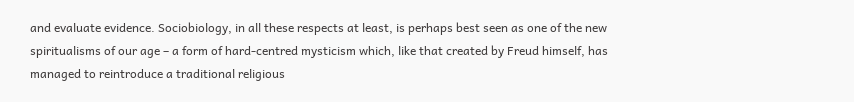and evaluate evidence. Sociobiology, in all these respects at least, is perhaps best seen as one of the new spiritualisms of our age – a form of hard-centred mysticism which, like that created by Freud himself, has managed to reintroduce a traditional religious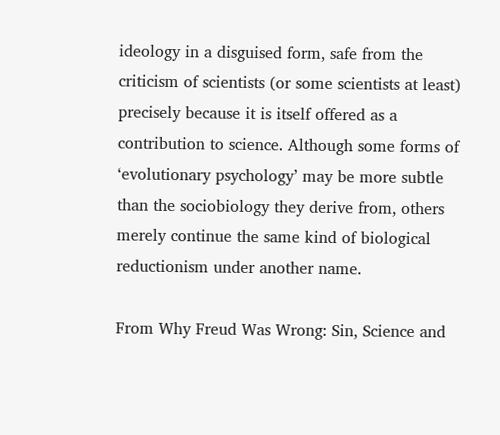ideology in a disguised form, safe from the criticism of scientists (or some scientists at least) precisely because it is itself offered as a contribution to science. Although some forms of ‘evolutionary psychology’ may be more subtle than the sociobiology they derive from, others merely continue the same kind of biological reductionism under another name.

From Why Freud Was Wrong: Sin, Science and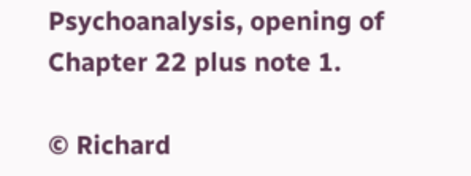Psychoanalysis, opening of Chapter 22 plus note 1.

© Richard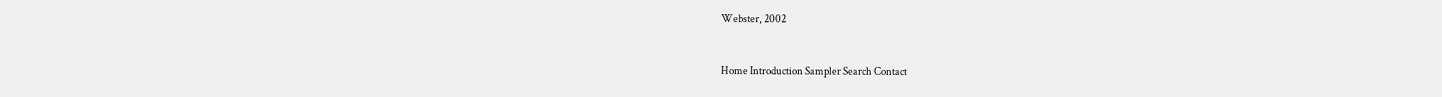Webster, 2002


Home Introduction Sampler Search Contact